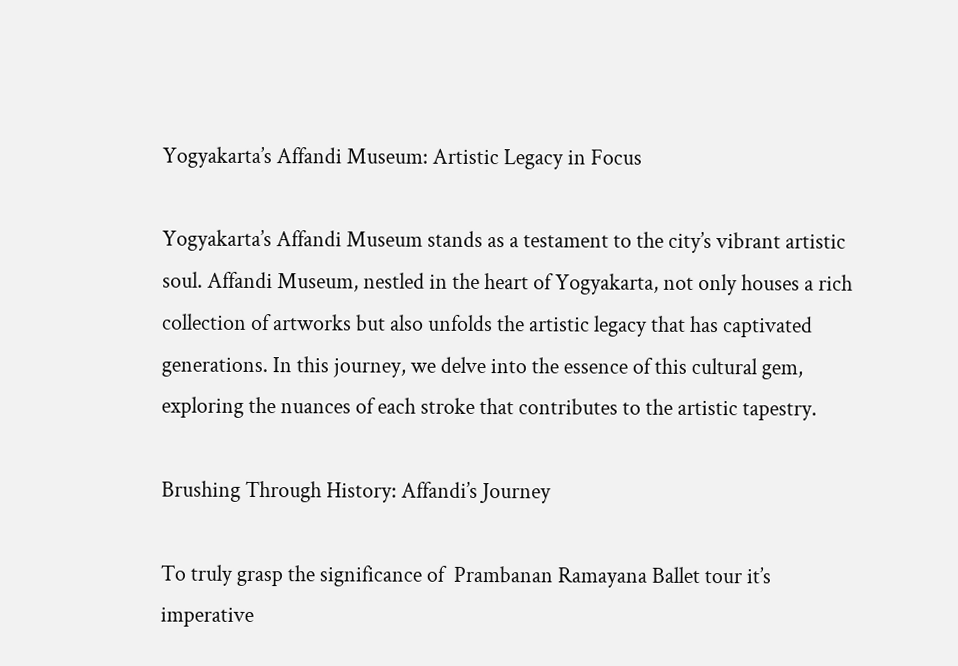Yogyakarta’s Affandi Museum: Artistic Legacy in Focus

Yogyakarta’s Affandi Museum stands as a testament to the city’s vibrant artistic soul. Affandi Museum, nestled in the heart of Yogyakarta, not only houses a rich collection of artworks but also unfolds the artistic legacy that has captivated generations. In this journey, we delve into the essence of this cultural gem, exploring the nuances of each stroke that contributes to the artistic tapestry.

Brushing Through History: Affandi’s Journey

To truly grasp the significance of  Prambanan Ramayana Ballet tour it’s imperative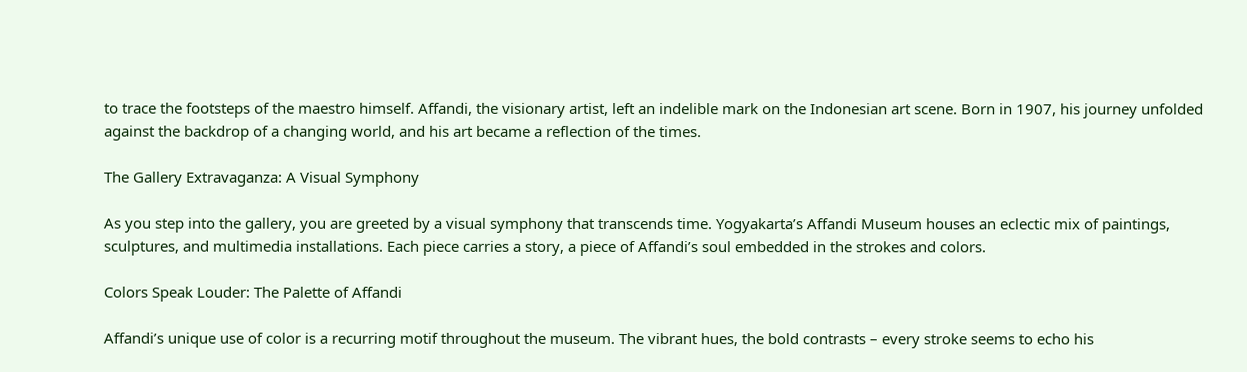to trace the footsteps of the maestro himself. Affandi, the visionary artist, left an indelible mark on the Indonesian art scene. Born in 1907, his journey unfolded against the backdrop of a changing world, and his art became a reflection of the times.

The Gallery Extravaganza: A Visual Symphony

As you step into the gallery, you are greeted by a visual symphony that transcends time. Yogyakarta’s Affandi Museum houses an eclectic mix of paintings, sculptures, and multimedia installations. Each piece carries a story, a piece of Affandi’s soul embedded in the strokes and colors.

Colors Speak Louder: The Palette of Affandi

Affandi’s unique use of color is a recurring motif throughout the museum. The vibrant hues, the bold contrasts – every stroke seems to echo his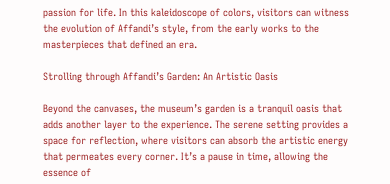passion for life. In this kaleidoscope of colors, visitors can witness the evolution of Affandi’s style, from the early works to the masterpieces that defined an era.

Strolling through Affandi’s Garden: An Artistic Oasis

Beyond the canvases, the museum’s garden is a tranquil oasis that adds another layer to the experience. The serene setting provides a space for reflection, where visitors can absorb the artistic energy that permeates every corner. It’s a pause in time, allowing the essence of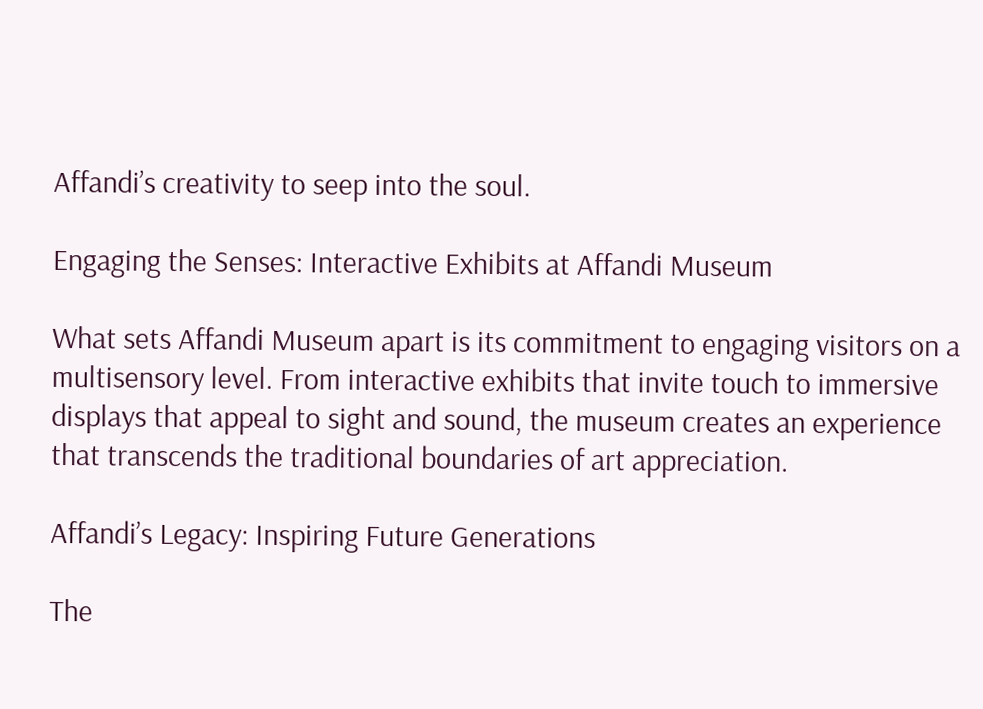Affandi’s creativity to seep into the soul.

Engaging the Senses: Interactive Exhibits at Affandi Museum

What sets Affandi Museum apart is its commitment to engaging visitors on a multisensory level. From interactive exhibits that invite touch to immersive displays that appeal to sight and sound, the museum creates an experience that transcends the traditional boundaries of art appreciation.

Affandi’s Legacy: Inspiring Future Generations

The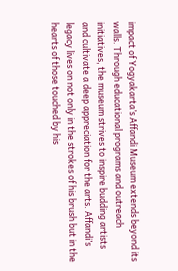impact of Yogyakarta’s Affandi Museum extends beyond its walls. Through educational programs and outreach initiatives, the museum strives to inspire budding artists and cultivate a deep appreciation for the arts. Affandi’s legacy lives on not only in the strokes of his brush but in the hearts of those touched by his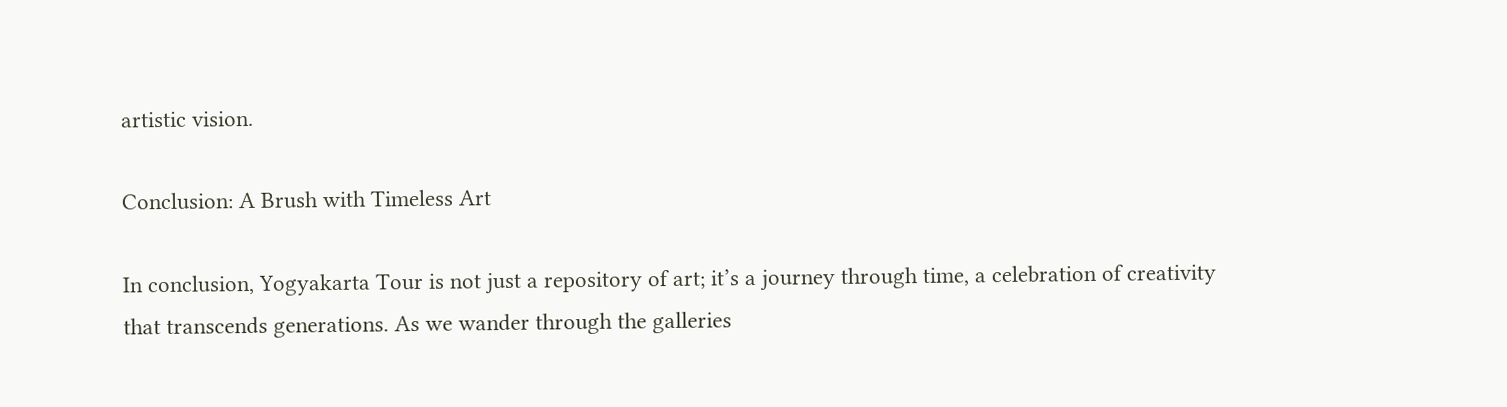artistic vision.

Conclusion: A Brush with Timeless Art

In conclusion, Yogyakarta Tour is not just a repository of art; it’s a journey through time, a celebration of creativity that transcends generations. As we wander through the galleries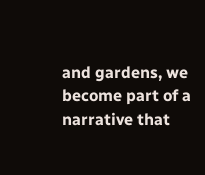and gardens, we become part of a narrative that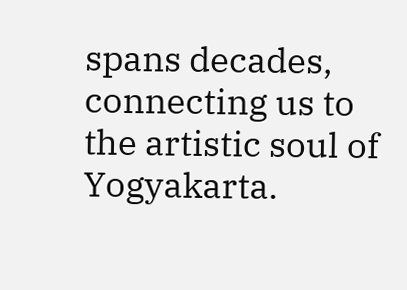spans decades, connecting us to the artistic soul of Yogyakarta.